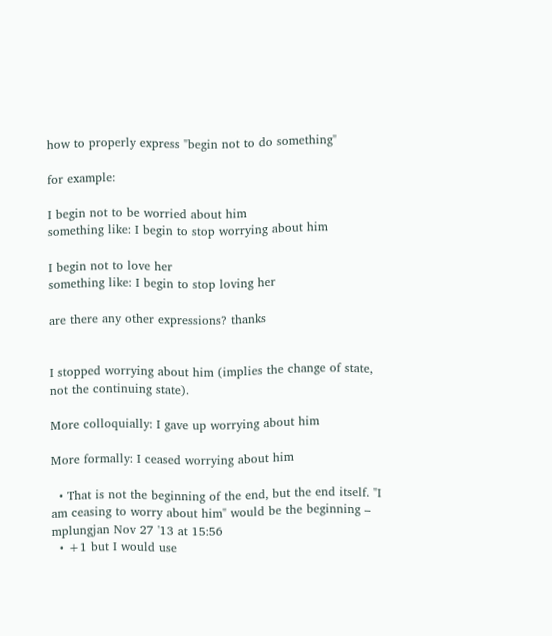how to properly express "begin not to do something"

for example:

I begin not to be worried about him
something like: I begin to stop worrying about him

I begin not to love her
something like: I begin to stop loving her

are there any other expressions? thanks


I stopped worrying about him (implies the change of state, not the continuing state).

More colloquially: I gave up worrying about him

More formally: I ceased worrying about him

  • That is not the beginning of the end, but the end itself. "I am ceasing to worry about him" would be the beginning – mplungjan Nov 27 '13 at 15:56
  • +1 but I would use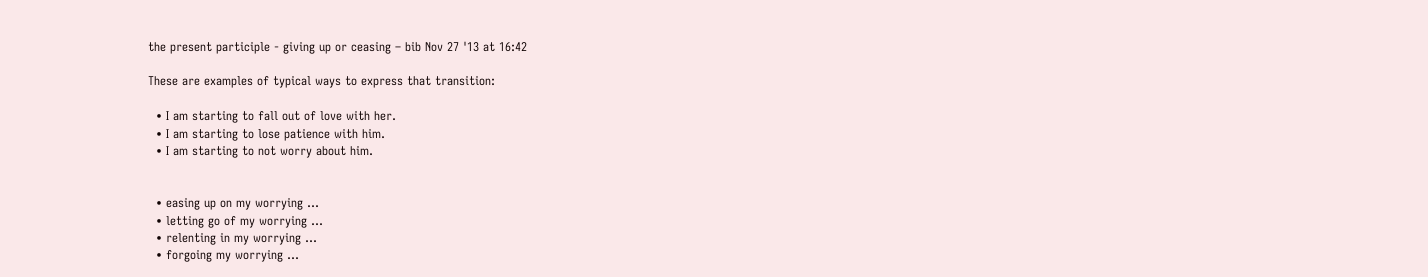the present participle - giving up or ceasing – bib Nov 27 '13 at 16:42

These are examples of typical ways to express that transition:

  • I am starting to fall out of love with her.
  • I am starting to lose patience with him.
  • I am starting to not worry about him.


  • easing up on my worrying ...
  • letting go of my worrying ...
  • relenting in my worrying ...
  • forgoing my worrying ...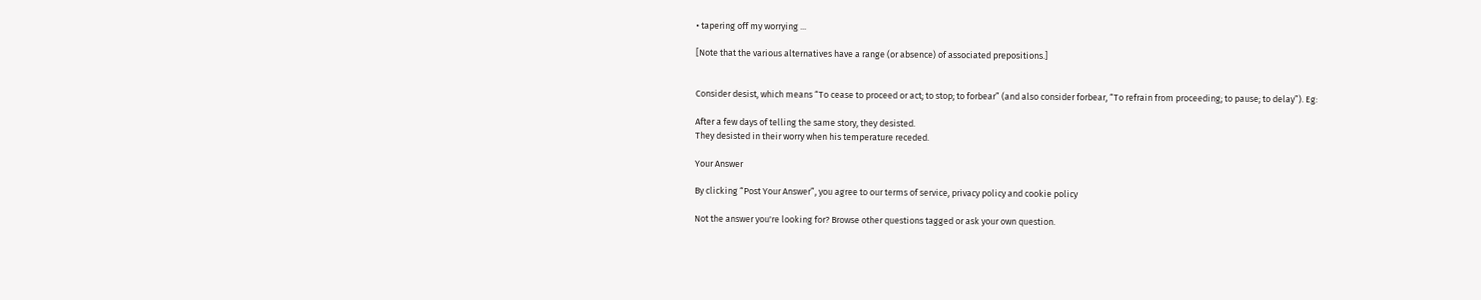• tapering off my worrying ...

[Note that the various alternatives have a range (or absence) of associated prepositions.]


Consider desist, which means “To cease to proceed or act; to stop; to forbear” (and also consider forbear, “To refrain from proceeding; to pause; to delay”). Eg:

After a few days of telling the same story, they desisted.
They desisted in their worry when his temperature receded.

Your Answer

By clicking “Post Your Answer”, you agree to our terms of service, privacy policy and cookie policy

Not the answer you're looking for? Browse other questions tagged or ask your own question.